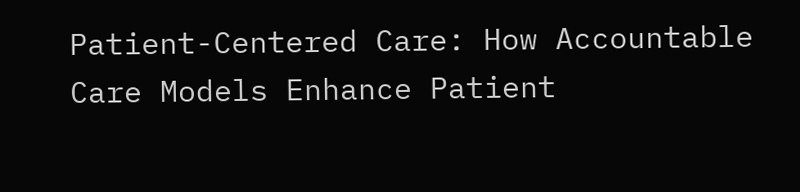Patient-Centered Care: How Accountable Care Models Enhance Patient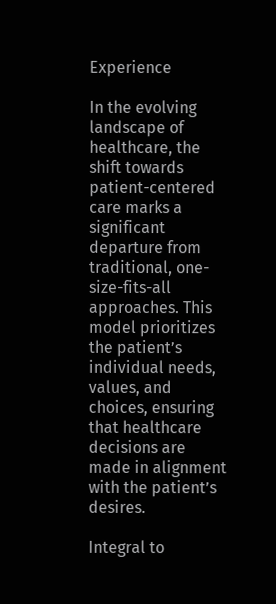Experience

In the evolving landscape of healthcare, the shift towards patient-centered care marks a significant departure from traditional, one-size-fits-all approaches. This model prioritizes the patient’s individual needs, values, and choices, ensuring that healthcare decisions are made in alignment with the patient’s desires.

Integral to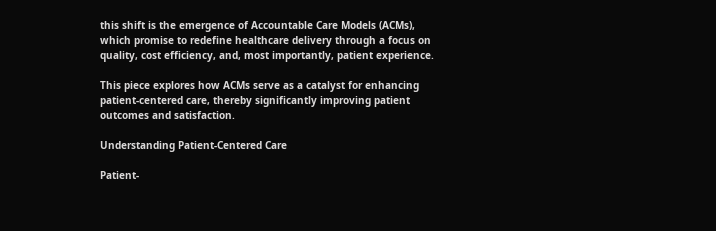this shift is the emergence of Accountable Care Models (ACMs), which promise to redefine healthcare delivery through a focus on quality, cost efficiency, and, most importantly, patient experience.

This piece explores how ACMs serve as a catalyst for enhancing patient-centered care, thereby significantly improving patient outcomes and satisfaction.

Understanding Patient-Centered Care

Patient-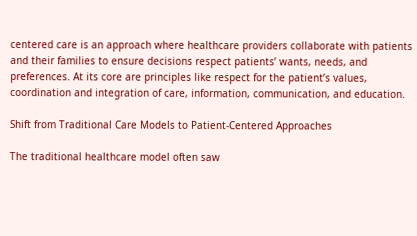centered care is an approach where healthcare providers collaborate with patients and their families to ensure decisions respect patients’ wants, needs, and preferences. At its core are principles like respect for the patient’s values, coordination and integration of care, information, communication, and education.

Shift from Traditional Care Models to Patient-Centered Approaches

The traditional healthcare model often saw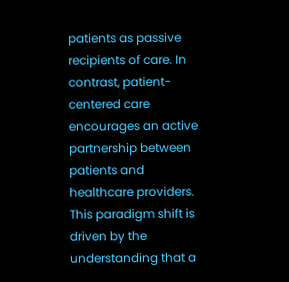patients as passive recipients of care. In contrast, patient-centered care encourages an active partnership between patients and healthcare providers. This paradigm shift is driven by the understanding that a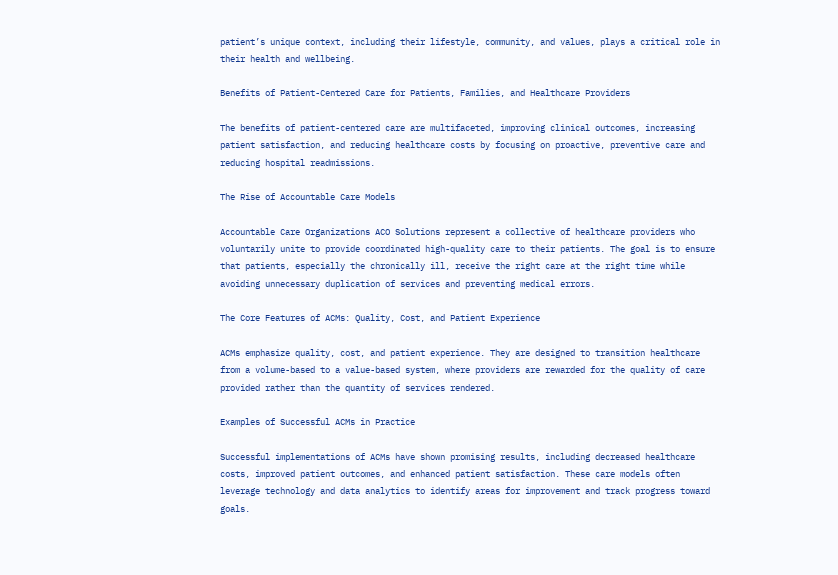patient’s unique context, including their lifestyle, community, and values, plays a critical role in their health and wellbeing.

Benefits of Patient-Centered Care for Patients, Families, and Healthcare Providers

The benefits of patient-centered care are multifaceted, improving clinical outcomes, increasing patient satisfaction, and reducing healthcare costs by focusing on proactive, preventive care and reducing hospital readmissions.

The Rise of Accountable Care Models

Accountable Care Organizations ACO Solutions represent a collective of healthcare providers who voluntarily unite to provide coordinated high-quality care to their patients. The goal is to ensure that patients, especially the chronically ill, receive the right care at the right time while avoiding unnecessary duplication of services and preventing medical errors.

The Core Features of ACMs: Quality, Cost, and Patient Experience

ACMs emphasize quality, cost, and patient experience. They are designed to transition healthcare from a volume-based to a value-based system, where providers are rewarded for the quality of care provided rather than the quantity of services rendered.

Examples of Successful ACMs in Practice

Successful implementations of ACMs have shown promising results, including decreased healthcare costs, improved patient outcomes, and enhanced patient satisfaction. These care models often leverage technology and data analytics to identify areas for improvement and track progress toward goals.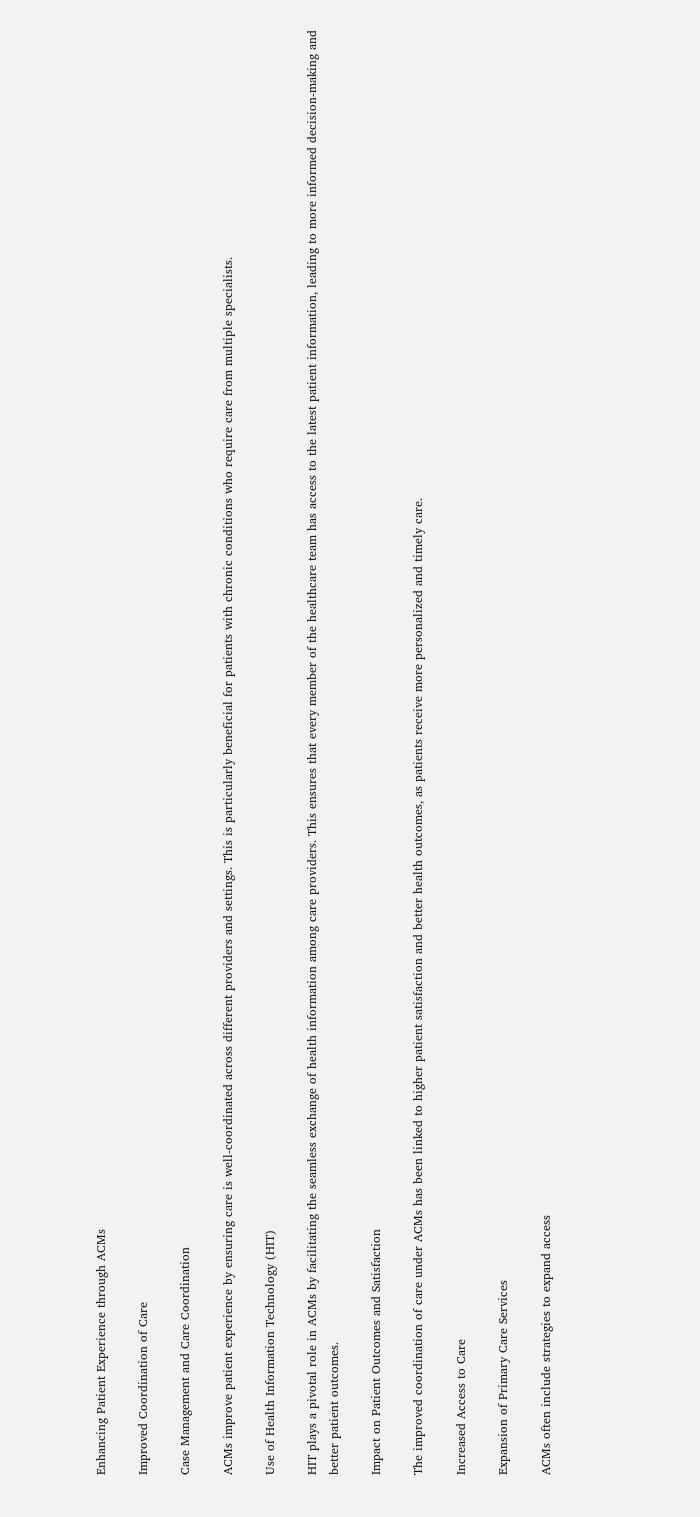Enhancing Patient Experience through ACMs

Improved Coordination of Care

Case Management and Care Coordination

ACMs improve patient experience by ensuring care is well-coordinated across different providers and settings. This is particularly beneficial for patients with chronic conditions who require care from multiple specialists.

Use of Health Information Technology (HIT)

HIT plays a pivotal role in ACMs by facilitating the seamless exchange of health information among care providers. This ensures that every member of the healthcare team has access to the latest patient information, leading to more informed decision-making and better patient outcomes.

Impact on Patient Outcomes and Satisfaction

The improved coordination of care under ACMs has been linked to higher patient satisfaction and better health outcomes, as patients receive more personalized and timely care.

Increased Access to Care

Expansion of Primary Care Services

ACMs often include strategies to expand access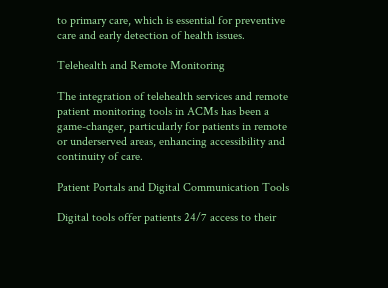to primary care, which is essential for preventive care and early detection of health issues.

Telehealth and Remote Monitoring

The integration of telehealth services and remote patient monitoring tools in ACMs has been a game-changer, particularly for patients in remote or underserved areas, enhancing accessibility and continuity of care.

Patient Portals and Digital Communication Tools

Digital tools offer patients 24/7 access to their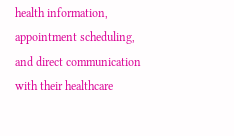health information, appointment scheduling, and direct communication with their healthcare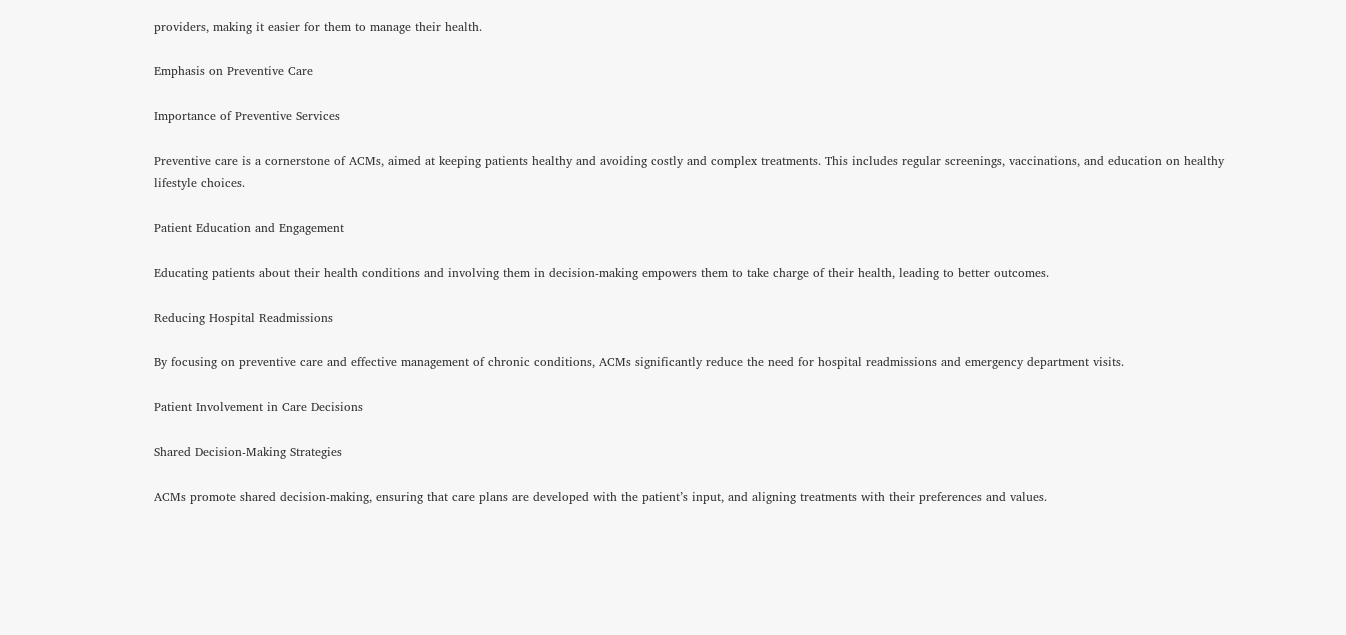providers, making it easier for them to manage their health.

Emphasis on Preventive Care

Importance of Preventive Services

Preventive care is a cornerstone of ACMs, aimed at keeping patients healthy and avoiding costly and complex treatments. This includes regular screenings, vaccinations, and education on healthy lifestyle choices.

Patient Education and Engagement

Educating patients about their health conditions and involving them in decision-making empowers them to take charge of their health, leading to better outcomes.

Reducing Hospital Readmissions

By focusing on preventive care and effective management of chronic conditions, ACMs significantly reduce the need for hospital readmissions and emergency department visits.

Patient Involvement in Care Decisions

Shared Decision-Making Strategies

ACMs promote shared decision-making, ensuring that care plans are developed with the patient’s input, and aligning treatments with their preferences and values.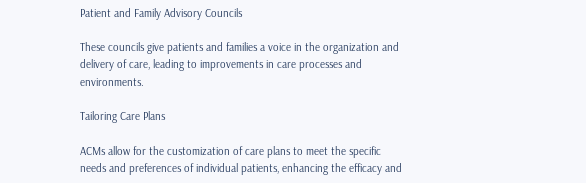Patient and Family Advisory Councils

These councils give patients and families a voice in the organization and delivery of care, leading to improvements in care processes and environments.

Tailoring Care Plans

ACMs allow for the customization of care plans to meet the specific needs and preferences of individual patients, enhancing the efficacy and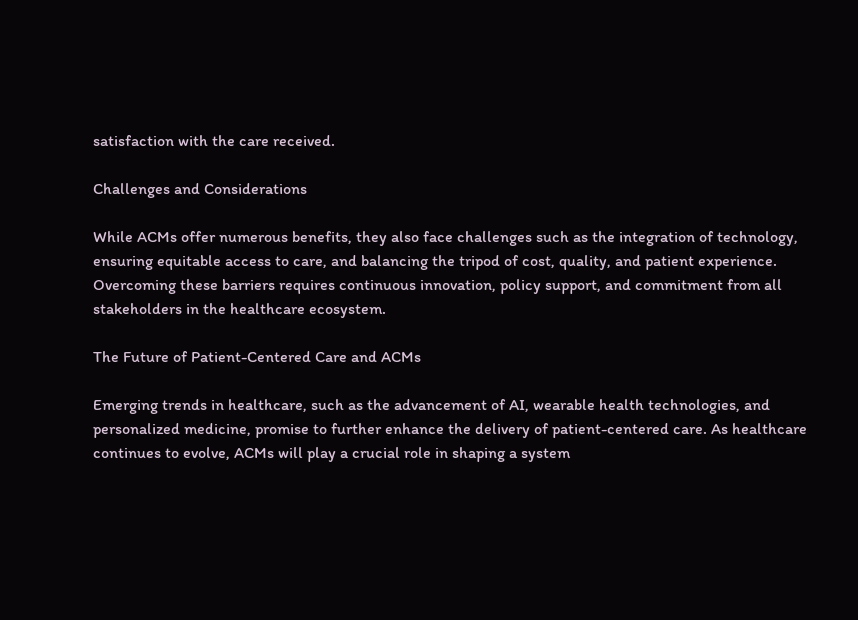satisfaction with the care received.

Challenges and Considerations

While ACMs offer numerous benefits, they also face challenges such as the integration of technology, ensuring equitable access to care, and balancing the tripod of cost, quality, and patient experience. Overcoming these barriers requires continuous innovation, policy support, and commitment from all stakeholders in the healthcare ecosystem.

The Future of Patient-Centered Care and ACMs

Emerging trends in healthcare, such as the advancement of AI, wearable health technologies, and personalized medicine, promise to further enhance the delivery of patient-centered care. As healthcare continues to evolve, ACMs will play a crucial role in shaping a system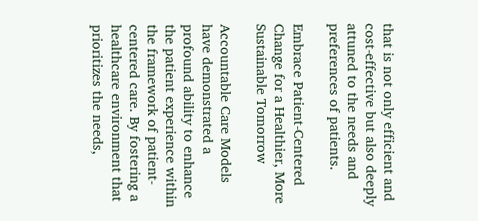that is not only efficient and cost-effective but also deeply attuned to the needs and preferences of patients.

Embrace Patient-Centered Change for a Healthier, More Sustainable Tomorrow

Accountable Care Models have demonstrated a profound ability to enhance the patient experience within the framework of patient-centered care. By fostering a healthcare environment that prioritizes the needs,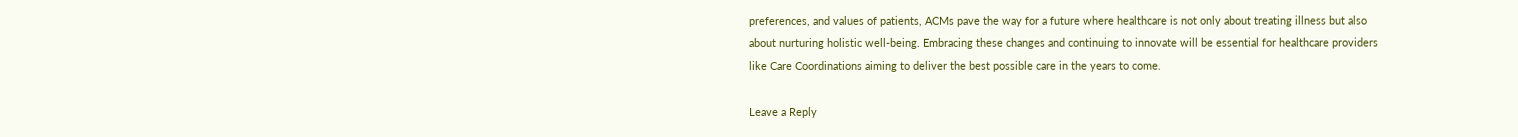preferences, and values of patients, ACMs pave the way for a future where healthcare is not only about treating illness but also about nurturing holistic well-being. Embracing these changes and continuing to innovate will be essential for healthcare providers like Care Coordinations aiming to deliver the best possible care in the years to come.

Leave a Reply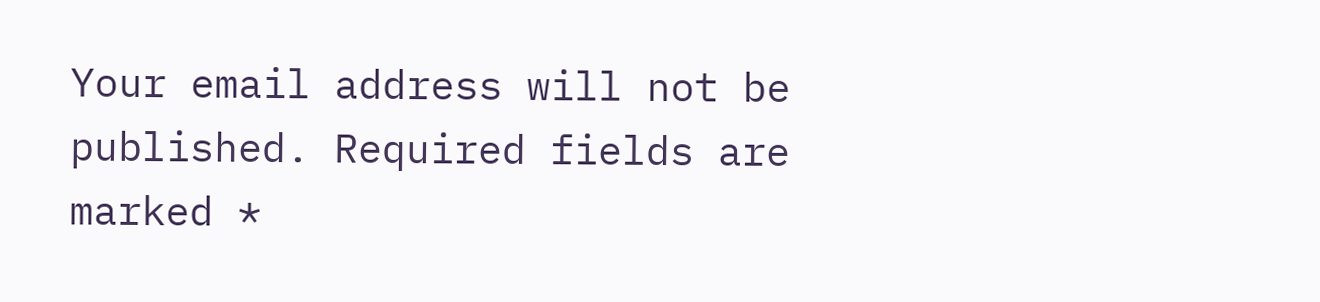Your email address will not be published. Required fields are marked *